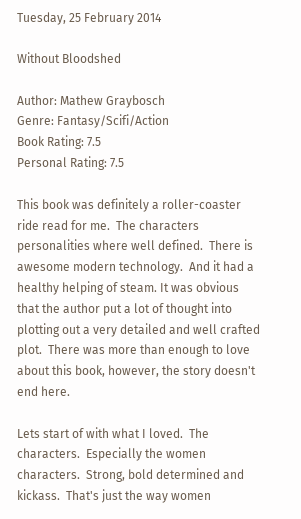Tuesday, 25 February 2014

Without Bloodshed

Author: Mathew Graybosch
Genre: Fantasy/Scifi/Action
Book Rating: 7.5
Personal Rating: 7.5

This book was definitely a roller-coaster ride read for me.  The characters personalities where well defined.  There is awesome modern technology.  And it had a healthy helping of steam. It was obvious that the author put a lot of thought into plotting out a very detailed and well crafted plot.  There was more than enough to love about this book, however, the story doesn't end here.

Lets start of with what I loved.  The characters.  Especially the women characters.  Strong, bold determined and kickass.  That's just the way women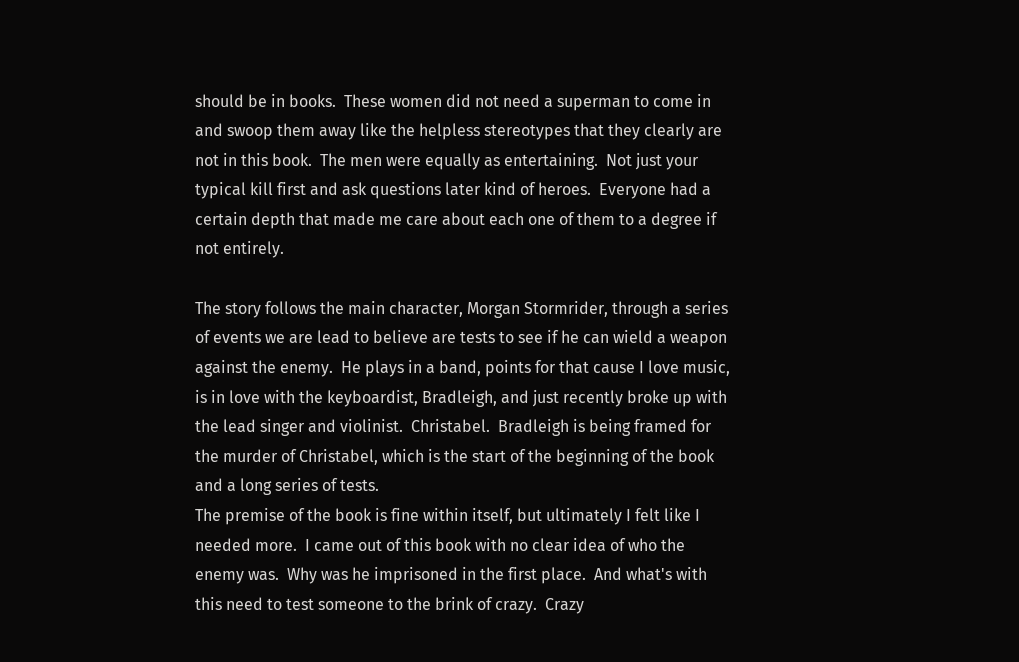should be in books.  These women did not need a superman to come in and swoop them away like the helpless stereotypes that they clearly are not in this book.  The men were equally as entertaining.  Not just your typical kill first and ask questions later kind of heroes.  Everyone had a certain depth that made me care about each one of them to a degree if not entirely.

The story follows the main character, Morgan Stormrider, through a series of events we are lead to believe are tests to see if he can wield a weapon against the enemy.  He plays in a band, points for that cause I love music, is in love with the keyboardist, Bradleigh, and just recently broke up with the lead singer and violinist.  Christabel.  Bradleigh is being framed for the murder of Christabel, which is the start of the beginning of the book and a long series of tests.
The premise of the book is fine within itself, but ultimately I felt like I needed more.  I came out of this book with no clear idea of who the enemy was.  Why was he imprisoned in the first place.  And what's with this need to test someone to the brink of crazy.  Crazy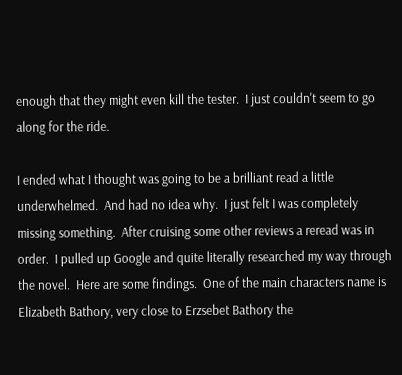enough that they might even kill the tester.  I just couldn't seem to go along for the ride.

I ended what I thought was going to be a brilliant read a little underwhelmed.  And had no idea why.  I just felt I was completely missing something.  After cruising some other reviews a reread was in order.  I pulled up Google and quite literally researched my way through the novel.  Here are some findings.  One of the main characters name is Elizabeth Bathory, very close to Erzsebet Bathory the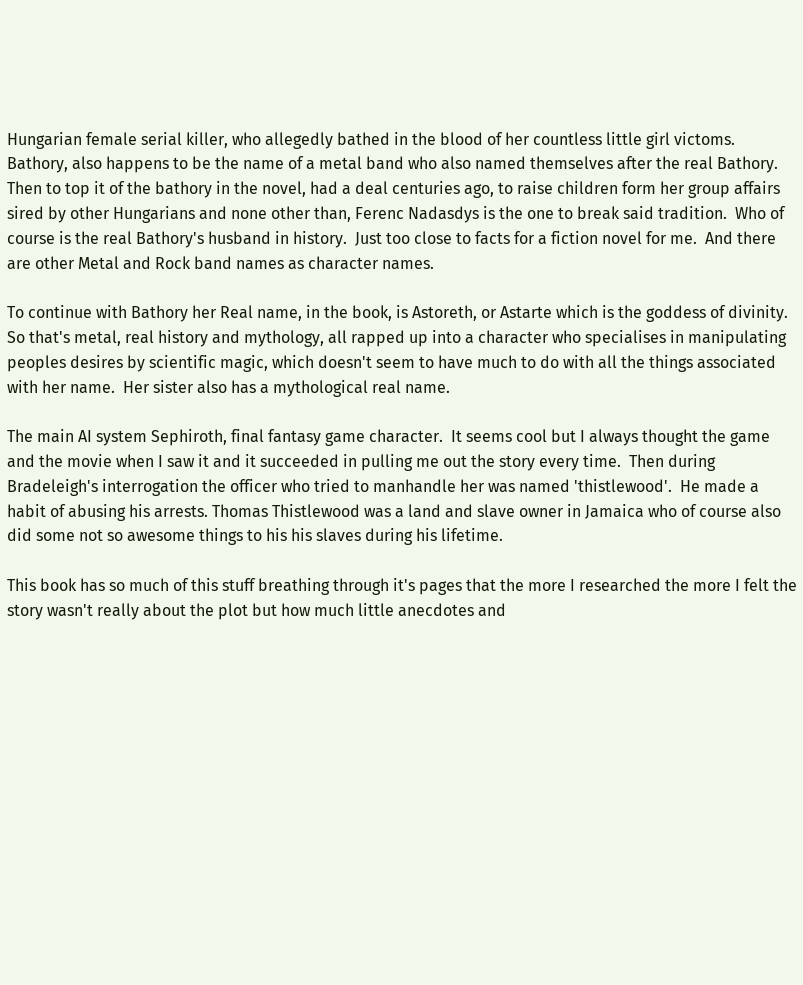Hungarian female serial killer, who allegedly bathed in the blood of her countless little girl victoms.  Bathory, also happens to be the name of a metal band who also named themselves after the real Bathory.  Then to top it of the bathory in the novel, had a deal centuries ago, to raise children form her group affairs sired by other Hungarians and none other than, Ferenc Nadasdys is the one to break said tradition.  Who of course is the real Bathory's husband in history.  Just too close to facts for a fiction novel for me.  And there are other Metal and Rock band names as character names.

To continue with Bathory her Real name, in the book, is Astoreth, or Astarte which is the goddess of divinity.  So that's metal, real history and mythology, all rapped up into a character who specialises in manipulating peoples desires by scientific magic, which doesn't seem to have much to do with all the things associated with her name.  Her sister also has a mythological real name.

The main AI system Sephiroth, final fantasy game character.  It seems cool but I always thought the game and the movie when I saw it and it succeeded in pulling me out the story every time.  Then during Bradeleigh's interrogation the officer who tried to manhandle her was named 'thistlewood'.  He made a habit of abusing his arrests. Thomas Thistlewood was a land and slave owner in Jamaica who of course also did some not so awesome things to his his slaves during his lifetime.

This book has so much of this stuff breathing through it's pages that the more I researched the more I felt the story wasn't really about the plot but how much little anecdotes and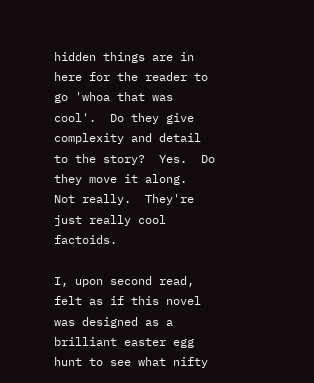hidden things are in here for the reader to go 'whoa that was cool'.  Do they give complexity and detail to the story?  Yes.  Do they move it along.  Not really.  They're just really cool factoids.

I, upon second read, felt as if this novel was designed as a brilliant easter egg hunt to see what nifty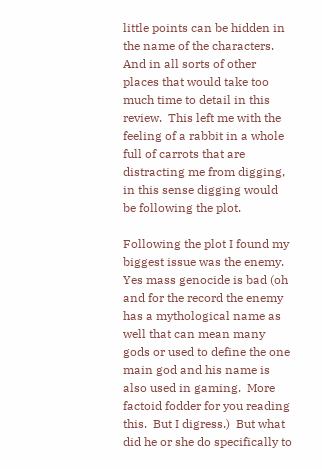little points can be hidden in the name of the characters.  And in all sorts of other places that would take too much time to detail in this review.  This left me with the feeling of a rabbit in a whole full of carrots that are distracting me from digging, in this sense digging would be following the plot.

Following the plot I found my biggest issue was the enemy.  Yes mass genocide is bad (oh and for the record the enemy has a mythological name as well that can mean many gods or used to define the one main god and his name is also used in gaming.  More factoid fodder for you reading this.  But I digress.)  But what did he or she do specifically to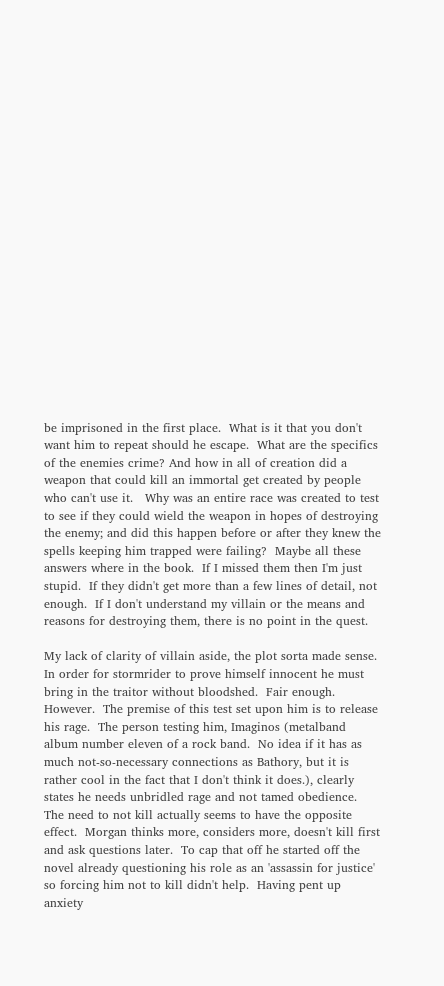be imprisoned in the first place.  What is it that you don't want him to repeat should he escape.  What are the specifics of the enemies crime? And how in all of creation did a weapon that could kill an immortal get created by people who can't use it.   Why was an entire race was created to test to see if they could wield the weapon in hopes of destroying the enemy; and did this happen before or after they knew the spells keeping him trapped were failing?  Maybe all these answers where in the book.  If I missed them then I'm just stupid.  If they didn't get more than a few lines of detail, not enough.  If I don't understand my villain or the means and reasons for destroying them, there is no point in the quest.

My lack of clarity of villain aside, the plot sorta made sense.  In order for stormrider to prove himself innocent he must bring in the traitor without bloodshed.  Fair enough.  However.  The premise of this test set upon him is to release his rage.  The person testing him, Imaginos (metalband album number eleven of a rock band.  No idea if it has as much not-so-necessary connections as Bathory, but it is rather cool in the fact that I don't think it does.), clearly states he needs unbridled rage and not tamed obedience.  The need to not kill actually seems to have the opposite effect.  Morgan thinks more, considers more, doesn't kill first and ask questions later.  To cap that off he started off the novel already questioning his role as an 'assassin for justice' so forcing him not to kill didn't help.  Having pent up anxiety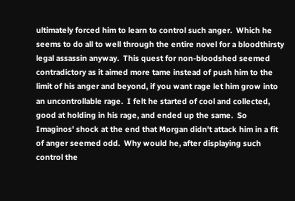ultimately forced him to learn to control such anger.  Which he seems to do all to well through the entire novel for a bloodthirsty legal assassin anyway.  This quest for non-bloodshed seemed contradictory as it aimed more tame instead of push him to the limit of his anger and beyond, if you want rage let him grow into an uncontrollable rage.  I felt he started of cool and collected, good at holding in his rage, and ended up the same.  So Imaginos' shock at the end that Morgan didn't attack him in a fit of anger seemed odd.  Why would he, after displaying such control the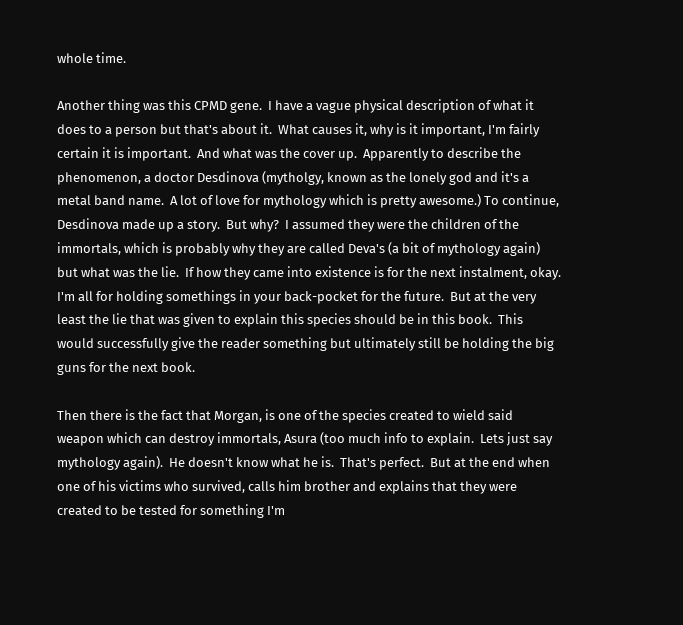whole time.

Another thing was this CPMD gene.  I have a vague physical description of what it does to a person but that's about it.  What causes it, why is it important, I'm fairly certain it is important.  And what was the cover up.  Apparently to describe the phenomenon, a doctor Desdinova (mytholgy, known as the lonely god and it's a metal band name.  A lot of love for mythology which is pretty awesome.) To continue, Desdinova made up a story.  But why?  I assumed they were the children of the immortals, which is probably why they are called Deva's (a bit of mythology again) but what was the lie.  If how they came into existence is for the next instalment, okay.  I'm all for holding somethings in your back-pocket for the future.  But at the very least the lie that was given to explain this species should be in this book.  This would successfully give the reader something but ultimately still be holding the big guns for the next book.

Then there is the fact that Morgan, is one of the species created to wield said weapon which can destroy immortals, Asura (too much info to explain.  Lets just say mythology again).  He doesn't know what he is.  That's perfect.  But at the end when one of his victims who survived, calls him brother and explains that they were created to be tested for something I'm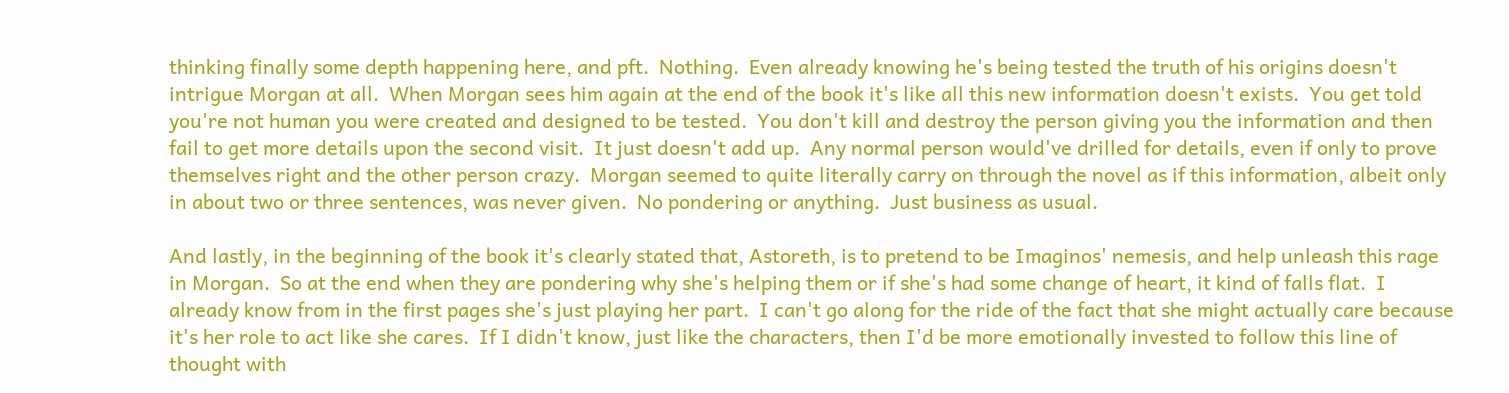thinking finally some depth happening here, and pft.  Nothing.  Even already knowing he's being tested the truth of his origins doesn't intrigue Morgan at all.  When Morgan sees him again at the end of the book it's like all this new information doesn't exists.  You get told you're not human you were created and designed to be tested.  You don't kill and destroy the person giving you the information and then fail to get more details upon the second visit.  It just doesn't add up.  Any normal person would've drilled for details, even if only to prove themselves right and the other person crazy.  Morgan seemed to quite literally carry on through the novel as if this information, albeit only in about two or three sentences, was never given.  No pondering or anything.  Just business as usual.

And lastly, in the beginning of the book it's clearly stated that, Astoreth, is to pretend to be Imaginos' nemesis, and help unleash this rage in Morgan.  So at the end when they are pondering why she's helping them or if she's had some change of heart, it kind of falls flat.  I already know from in the first pages she's just playing her part.  I can't go along for the ride of the fact that she might actually care because it's her role to act like she cares.  If I didn't know, just like the characters, then I'd be more emotionally invested to follow this line of thought with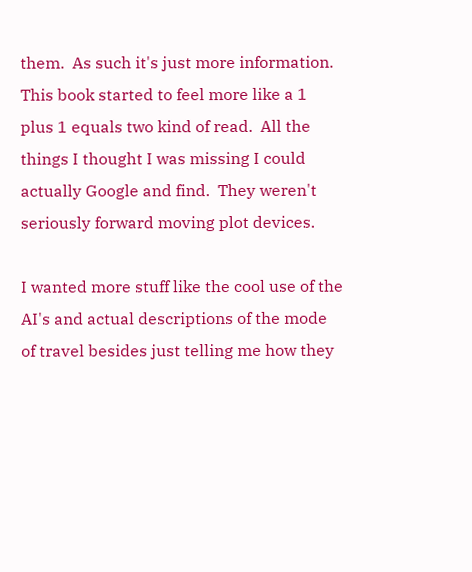them.  As such it's just more information.  This book started to feel more like a 1 plus 1 equals two kind of read.  All the things I thought I was missing I could actually Google and find.  They weren't seriously forward moving plot devices.

I wanted more stuff like the cool use of the AI's and actual descriptions of the mode of travel besides just telling me how they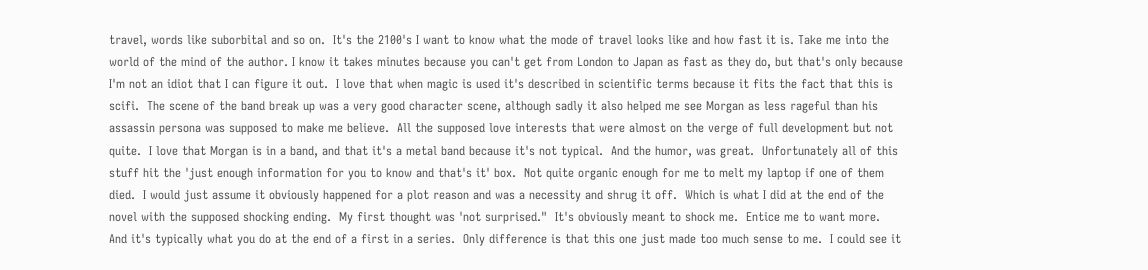travel, words like suborbital and so on.  It's the 2100's I want to know what the mode of travel looks like and how fast it is. Take me into the world of the mind of the author. I know it takes minutes because you can't get from London to Japan as fast as they do, but that's only because I'm not an idiot that I can figure it out.  I love that when magic is used it's described in scientific terms because it fits the fact that this is scifi.  The scene of the band break up was a very good character scene, although sadly it also helped me see Morgan as less rageful than his assassin persona was supposed to make me believe.  All the supposed love interests that were almost on the verge of full development but not quite.  I love that Morgan is in a band, and that it's a metal band because it's not typical.  And the humor, was great.  Unfortunately all of this stuff hit the 'just enough information for you to know and that's it' box.  Not quite organic enough for me to melt my laptop if one of them died.  I would just assume it obviously happened for a plot reason and was a necessity and shrug it off.  Which is what I did at the end of the novel with the supposed shocking ending.  My first thought was 'not surprised."  It's obviously meant to shock me.  Entice me to want more.  And it's typically what you do at the end of a first in a series.  Only difference is that this one just made too much sense to me.  I could see it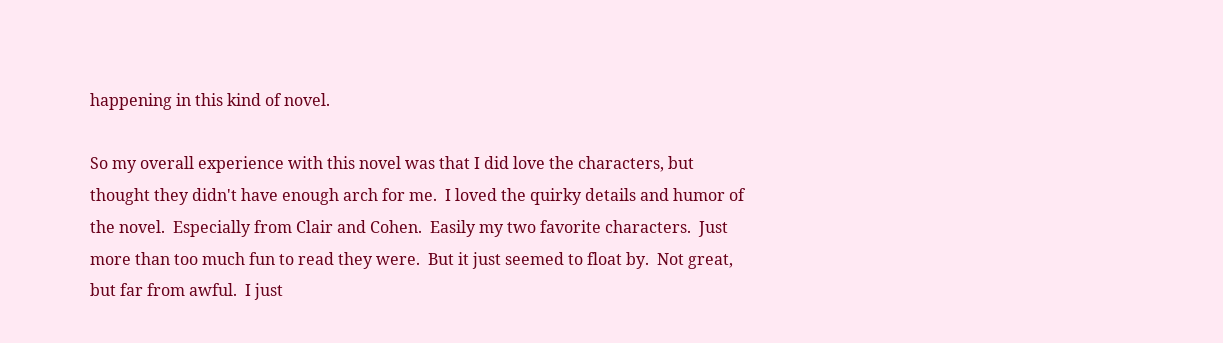happening in this kind of novel.

So my overall experience with this novel was that I did love the characters, but thought they didn't have enough arch for me.  I loved the quirky details and humor of the novel.  Especially from Clair and Cohen.  Easily my two favorite characters.  Just more than too much fun to read they were.  But it just seemed to float by.  Not great, but far from awful.  I just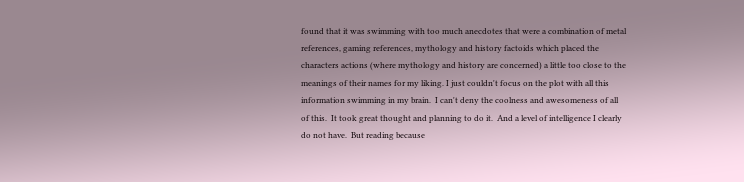found that it was swimming with too much anecdotes that were a combination of metal references, gaming references, mythology and history factoids which placed the characters actions (where mythology and history are concerned) a little too close to the meanings of their names for my liking. I just couldn't focus on the plot with all this information swimming in my brain.  I can't deny the coolness and awesomeness of all of this.  It took great thought and planning to do it.  And a level of intelligence I clearly do not have.  But reading because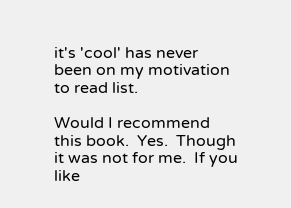it's 'cool' has never been on my motivation to read list.

Would I recommend this book.  Yes.  Though it was not for me.  If you like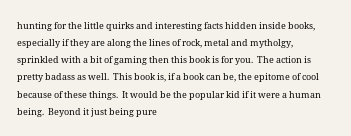hunting for the little quirks and interesting facts hidden inside books, especially if they are along the lines of rock, metal and mytholgy, sprinkled with a bit of gaming then this book is for you.  The action is pretty badass as well.  This book is, if a book can be, the epitome of cool because of these things.  It would be the popular kid if it were a human being.  Beyond it just being pure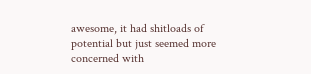awesome, it had shitloads of potential but just seemed more concerned with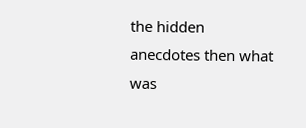the hidden anecdotes then what was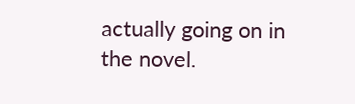actually going on in the novel.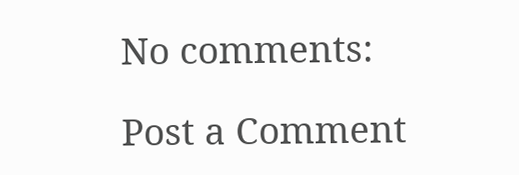No comments:

Post a Comment